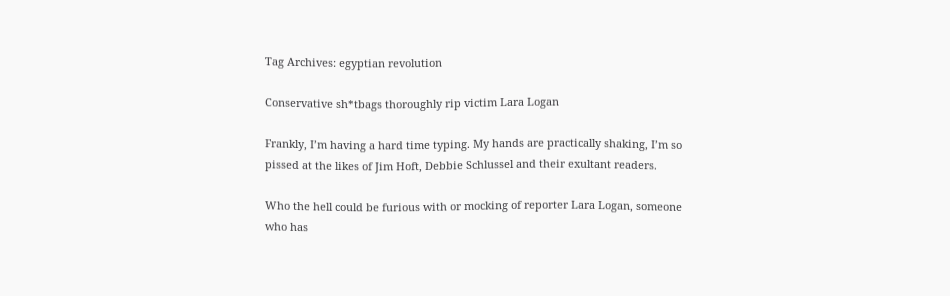Tag Archives: egyptian revolution

Conservative sh*tbags thoroughly rip victim Lara Logan

Frankly, I’m having a hard time typing. My hands are practically shaking, I’m so pissed at the likes of Jim Hoft, Debbie Schlussel and their exultant readers.

Who the hell could be furious with or mocking of reporter Lara Logan, someone who has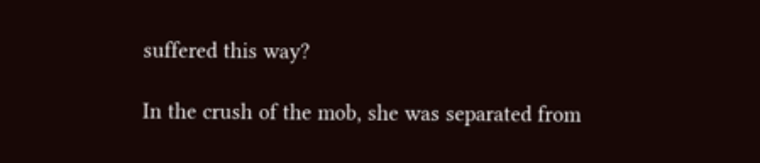suffered this way?

In the crush of the mob, she was separated from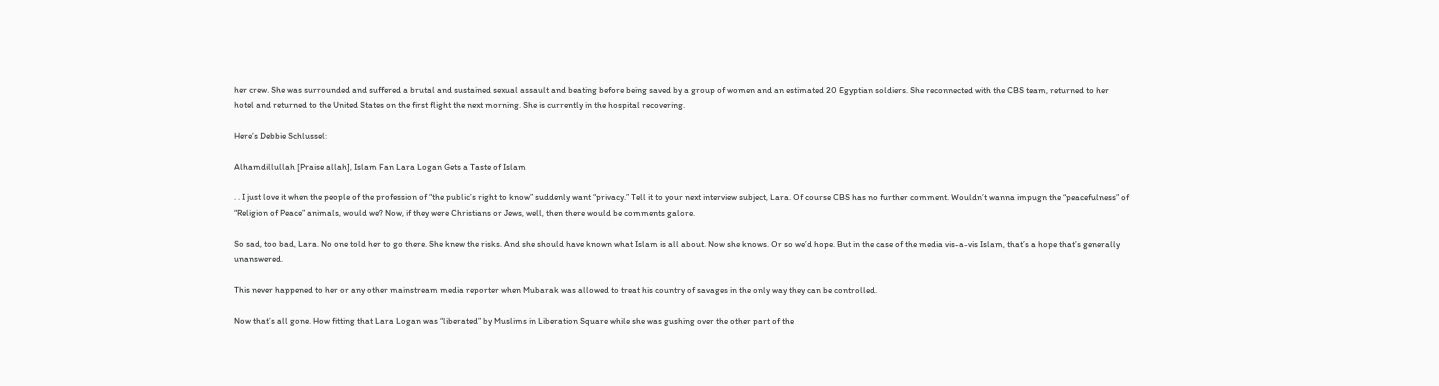her crew. She was surrounded and suffered a brutal and sustained sexual assault and beating before being saved by a group of women and an estimated 20 Egyptian soldiers. She reconnected with the CBS team, returned to her hotel and returned to the United States on the first flight the next morning. She is currently in the hospital recovering.

Here’s Debbie Schlussel:

Alhamdillullah [Praise allah], Islam Fan Lara Logan Gets a Taste of Islam

. . I just love it when the people of the profession of “the public’s right to know” suddenly want “privacy.” Tell it to your next interview subject, Lara. Of course CBS has no further comment. Wouldn’t wanna impugn the “peacefulness” of “Religion of Peace” animals, would we? Now, if they were Christians or Jews, well, then there would be comments galore.

So sad, too bad, Lara. No one told her to go there. She knew the risks. And she should have known what Islam is all about. Now she knows. Or so we’d hope. But in the case of the media vis-a-vis Islam, that’s a hope that’s generally unanswered.

This never happened to her or any other mainstream media reporter when Mubarak was allowed to treat his country of savages in the only way they can be controlled.

Now that’s all gone. How fitting that Lara Logan was “liberated” by Muslims in Liberation Square while she was gushing over the other part of the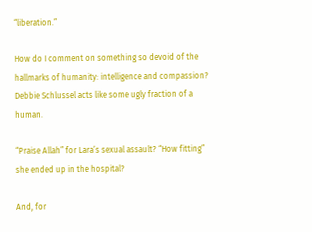“liberation.”

How do I comment on something so devoid of the hallmarks of humanity: intelligence and compassion? Debbie Schlussel acts like some ugly fraction of a human.

“Praise Allah” for Lara’s sexual assault? “How fitting” she ended up in the hospital?

And, for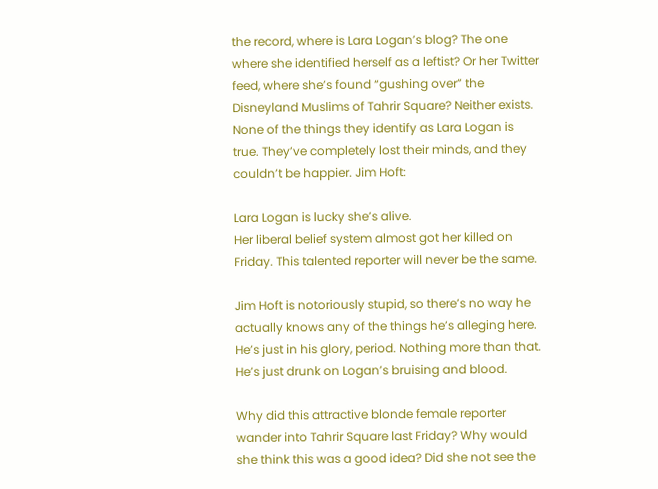the record, where is Lara Logan’s blog? The one where she identified herself as a leftist? Or her Twitter feed, where she’s found “gushing over” the Disneyland Muslims of Tahrir Square? Neither exists. None of the things they identify as Lara Logan is true. They’ve completely lost their minds, and they couldn’t be happier. Jim Hoft:

Lara Logan is lucky she’s alive.
Her liberal belief system almost got her killed on Friday. This talented reporter will never be the same.

Jim Hoft is notoriously stupid, so there’s no way he actually knows any of the things he’s alleging here. He’s just in his glory, period. Nothing more than that. He’s just drunk on Logan’s bruising and blood.

Why did this attractive blonde female reporter wander into Tahrir Square last Friday? Why would she think this was a good idea? Did she not see the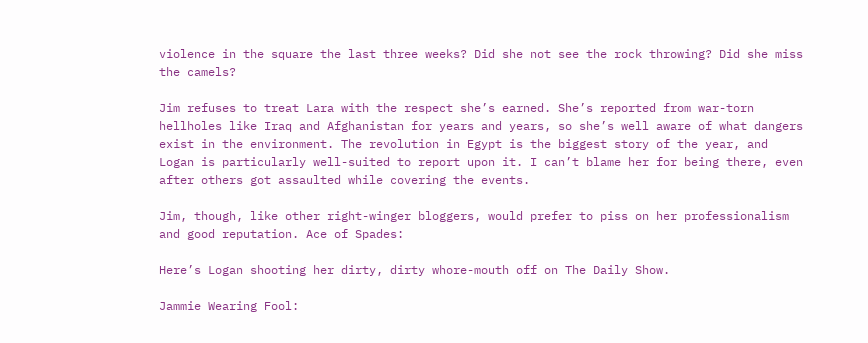violence in the square the last three weeks? Did she not see the rock throwing? Did she miss the camels?

Jim refuses to treat Lara with the respect she’s earned. She’s reported from war-torn hellholes like Iraq and Afghanistan for years and years, so she’s well aware of what dangers exist in the environment. The revolution in Egypt is the biggest story of the year, and Logan is particularly well-suited to report upon it. I can’t blame her for being there, even after others got assaulted while covering the events.

Jim, though, like other right-winger bloggers, would prefer to piss on her professionalism and good reputation. Ace of Spades:

Here’s Logan shooting her dirty, dirty whore-mouth off on The Daily Show.

Jammie Wearing Fool: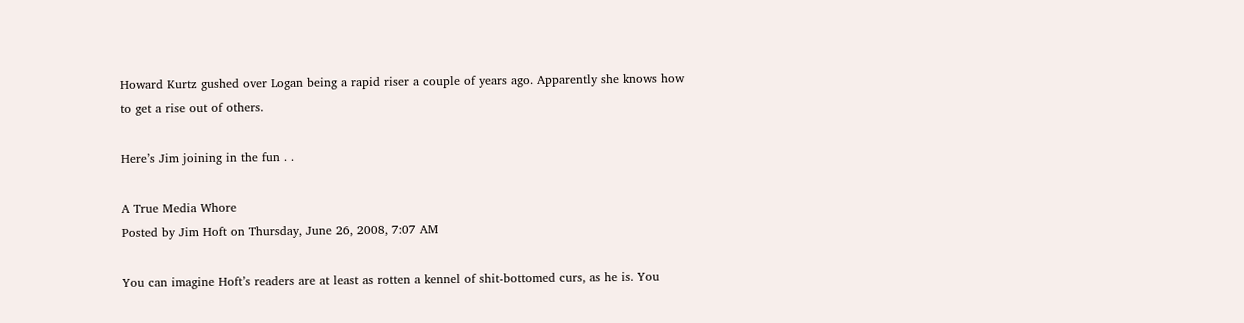Howard Kurtz gushed over Logan being a rapid riser a couple of years ago. Apparently she knows how to get a rise out of others.

Here’s Jim joining in the fun . .

A True Media Whore
Posted by Jim Hoft on Thursday, June 26, 2008, 7:07 AM

You can imagine Hoft’s readers are at least as rotten a kennel of shit-bottomed curs, as he is. You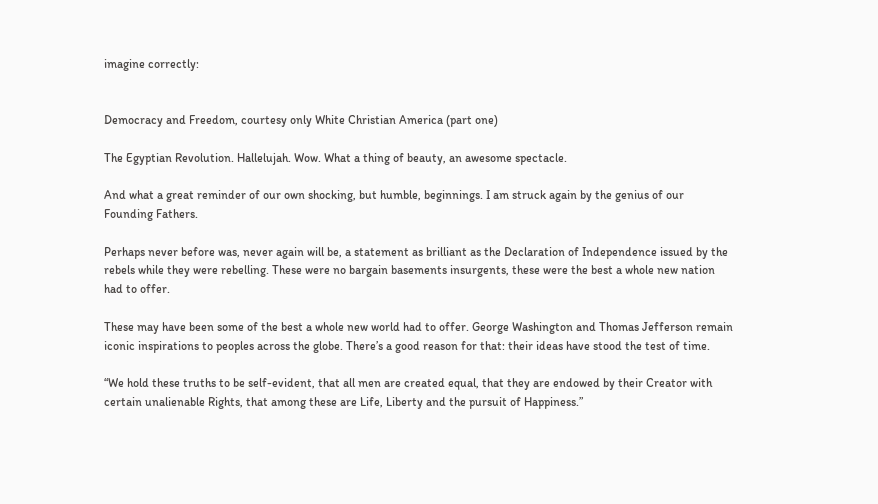imagine correctly:


Democracy and Freedom, courtesy only White Christian America (part one)

The Egyptian Revolution. Hallelujah. Wow. What a thing of beauty, an awesome spectacle.

And what a great reminder of our own shocking, but humble, beginnings. I am struck again by the genius of our Founding Fathers.

Perhaps never before was, never again will be, a statement as brilliant as the Declaration of Independence issued by the rebels while they were rebelling. These were no bargain basements insurgents, these were the best a whole new nation had to offer.

These may have been some of the best a whole new world had to offer. George Washington and Thomas Jefferson remain iconic inspirations to peoples across the globe. There’s a good reason for that: their ideas have stood the test of time.

“We hold these truths to be self-evident, that all men are created equal, that they are endowed by their Creator with certain unalienable Rights, that among these are Life, Liberty and the pursuit of Happiness.”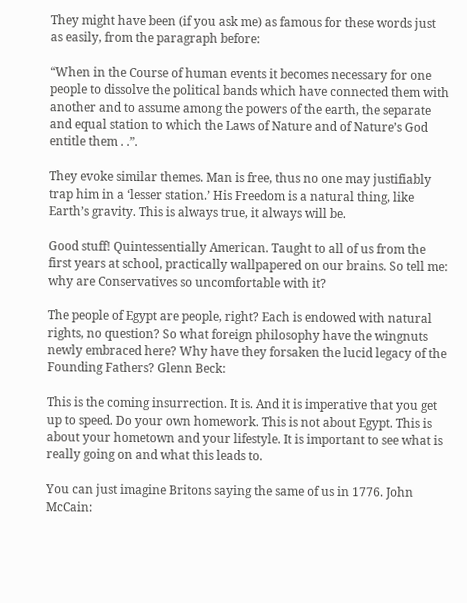They might have been (if you ask me) as famous for these words just as easily, from the paragraph before:

“When in the Course of human events it becomes necessary for one people to dissolve the political bands which have connected them with another and to assume among the powers of the earth, the separate and equal station to which the Laws of Nature and of Nature’s God entitle them . .”.

They evoke similar themes. Man is free, thus no one may justifiably trap him in a ‘lesser station.’ His Freedom is a natural thing, like Earth’s gravity. This is always true, it always will be.

Good stuff! Quintessentially American. Taught to all of us from the first years at school, practically wallpapered on our brains. So tell me: why are Conservatives so uncomfortable with it?

The people of Egypt are people, right? Each is endowed with natural rights, no question? So what foreign philosophy have the wingnuts newly embraced here? Why have they forsaken the lucid legacy of the Founding Fathers? Glenn Beck:

This is the coming insurrection. It is. And it is imperative that you get up to speed. Do your own homework. This is not about Egypt. This is about your hometown and your lifestyle. It is important to see what is really going on and what this leads to.

You can just imagine Britons saying the same of us in 1776. John McCain: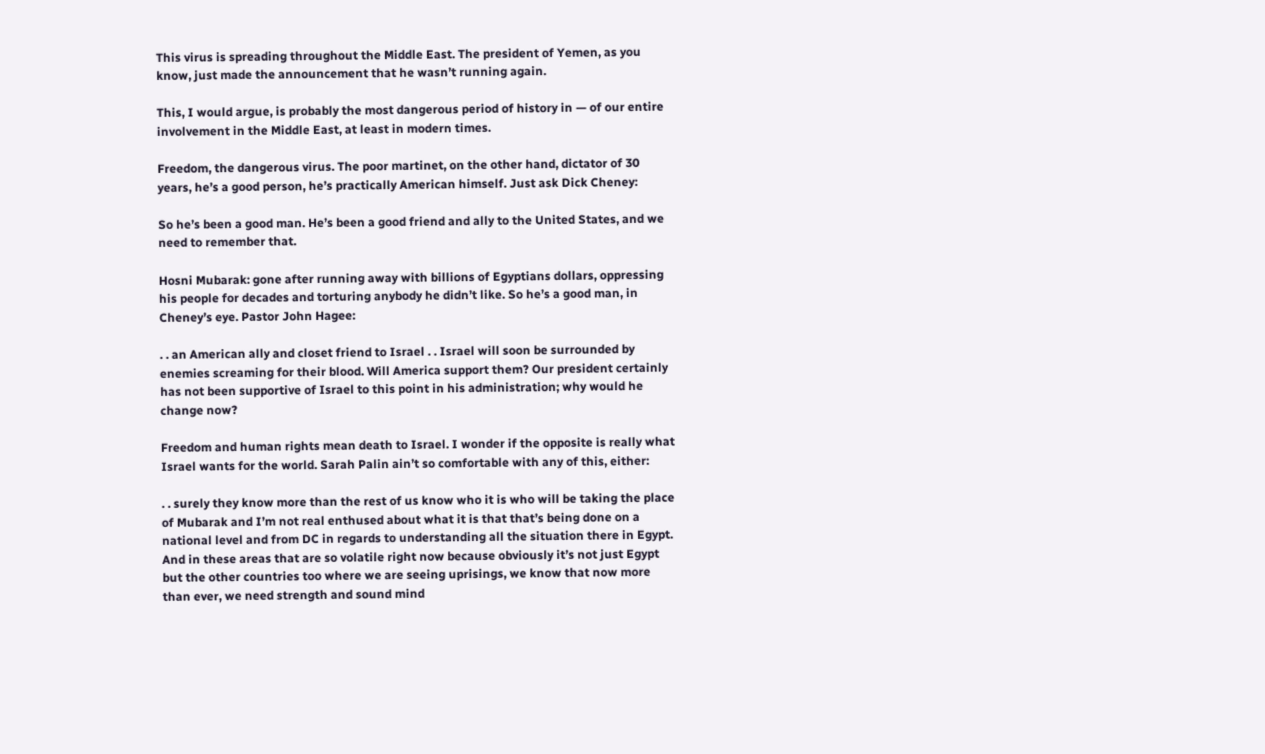This virus is spreading throughout the Middle East. The president of Yemen, as you know, just made the announcement that he wasn’t running again.

This, I would argue, is probably the most dangerous period of history in — of our entire involvement in the Middle East, at least in modern times.

Freedom, the dangerous virus. The poor martinet, on the other hand, dictator of 30 years, he’s a good person, he’s practically American himself. Just ask Dick Cheney:

So he’s been a good man. He’s been a good friend and ally to the United States, and we need to remember that.

Hosni Mubarak: gone after running away with billions of Egyptians dollars, oppressing his people for decades and torturing anybody he didn’t like. So he’s a good man, in Cheney’s eye. Pastor John Hagee:

. . an American ally and closet friend to Israel . . Israel will soon be surrounded by enemies screaming for their blood. Will America support them? Our president certainly has not been supportive of Israel to this point in his administration; why would he change now?

Freedom and human rights mean death to Israel. I wonder if the opposite is really what Israel wants for the world. Sarah Palin ain’t so comfortable with any of this, either:

. . surely they know more than the rest of us know who it is who will be taking the place of Mubarak and I’m not real enthused about what it is that that’s being done on a national level and from DC in regards to understanding all the situation there in Egypt. And in these areas that are so volatile right now because obviously it’s not just Egypt but the other countries too where we are seeing uprisings, we know that now more than ever, we need strength and sound mind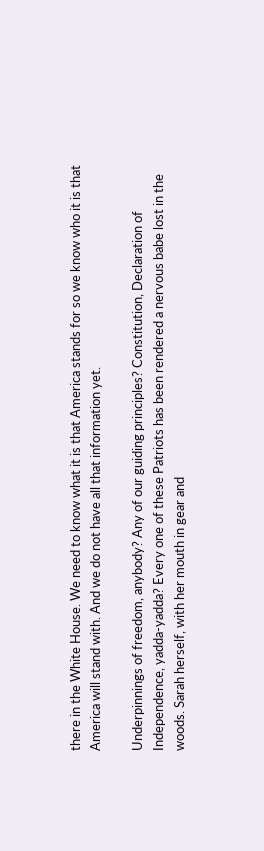there in the White House. We need to know what it is that America stands for so we know who it is that America will stand with. And we do not have all that information yet.

Underpinnings of freedom, anybody? Any of our guiding principles? Constitution, Declaration of Independence, yadda-yadda? Every one of these Patriots has been rendered a nervous babe lost in the woods. Sarah herself, with her mouth in gear and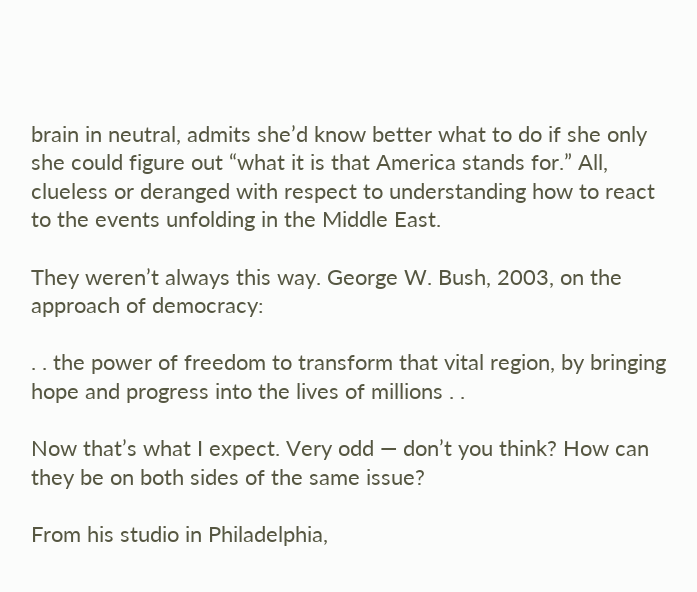brain in neutral, admits she’d know better what to do if she only she could figure out “what it is that America stands for.” All, clueless or deranged with respect to understanding how to react to the events unfolding in the Middle East.

They weren’t always this way. George W. Bush, 2003, on the approach of democracy:

. . the power of freedom to transform that vital region, by bringing hope and progress into the lives of millions . .

Now that’s what I expect. Very odd — don’t you think? How can they be on both sides of the same issue?

From his studio in Philadelphia,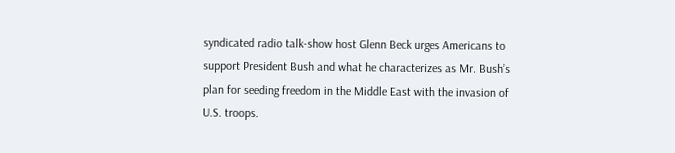syndicated radio talk-show host Glenn Beck urges Americans to support President Bush and what he characterizes as Mr. Bush’s plan for seeding freedom in the Middle East with the invasion of U.S. troops.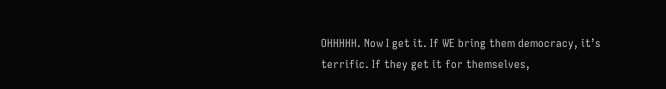OHHHHH. Now I get it. If WE bring them democracy, it’s terrific. If they get it for themselves,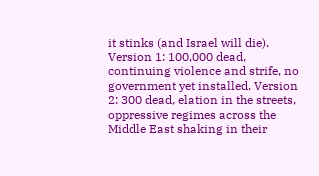it stinks (and Israel will die). Version 1: 100,000 dead, continuing violence and strife, no government yet installed. Version 2: 300 dead, elation in the streets, oppressive regimes across the Middle East shaking in their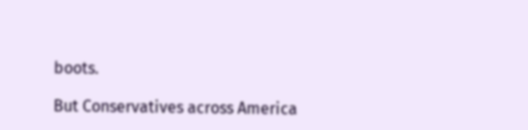boots.

But Conservatives across America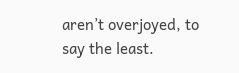aren’t overjoyed, to say the least.